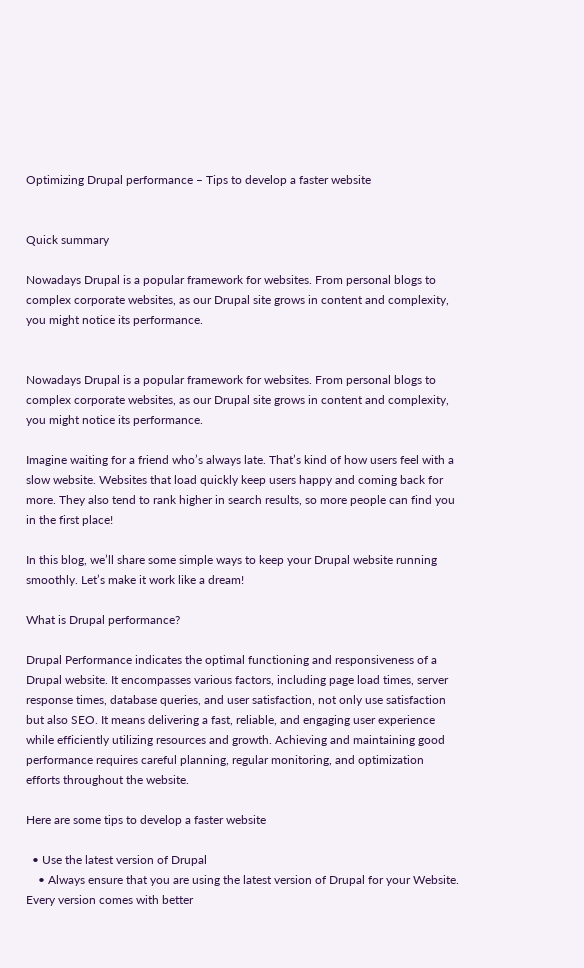Optimizing Drupal performance – Tips to develop a faster website


Quick summary

Nowadays Drupal is a popular framework for websites. From personal blogs to complex corporate websites, as our Drupal site grows in content and complexity, you might notice its performance.


Nowadays Drupal is a popular framework for websites. From personal blogs to complex corporate websites, as our Drupal site grows in content and complexity, you might notice its performance.

Imagine waiting for a friend who’s always late. That’s kind of how users feel with a slow website. Websites that load quickly keep users happy and coming back for more. They also tend to rank higher in search results, so more people can find you in the first place!

In this blog, we’ll share some simple ways to keep your Drupal website running smoothly. Let’s make it work like a dream!

What is Drupal performance?

Drupal Performance indicates the optimal functioning and responsiveness of a Drupal website. It encompasses various factors, including page load times, server response times, database queries, and user satisfaction, not only use satisfaction but also SEO. It means delivering a fast, reliable, and engaging user experience while efficiently utilizing resources and growth. Achieving and maintaining good performance requires careful planning, regular monitoring, and optimization efforts throughout the website.

Here are some tips to develop a faster website

  • Use the latest version of Drupal
    • Always ensure that you are using the latest version of Drupal for your Website. Every version comes with better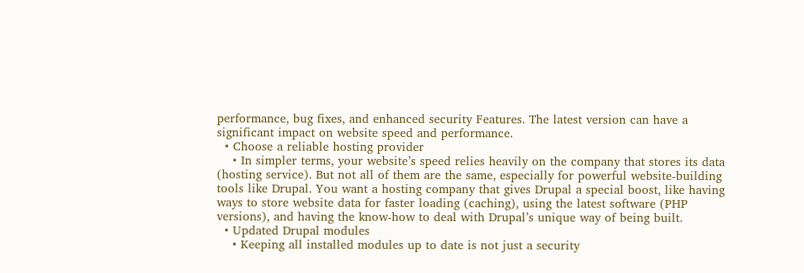performance, bug fixes, and enhanced security Features. The latest version can have a significant impact on website speed and performance.
  • Choose a reliable hosting provider
    • In simpler terms, your website’s speed relies heavily on the company that stores its data (hosting service). But not all of them are the same, especially for powerful website-building tools like Drupal. You want a hosting company that gives Drupal a special boost, like having ways to store website data for faster loading (caching), using the latest software (PHP versions), and having the know-how to deal with Drupal’s unique way of being built.
  • Updated Drupal modules
    • Keeping all installed modules up to date is not just a security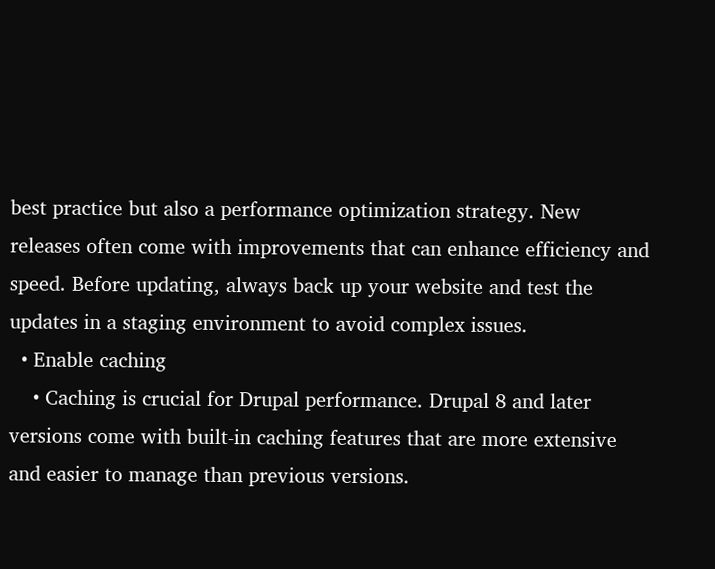best practice but also a performance optimization strategy. New releases often come with improvements that can enhance efficiency and speed. Before updating, always back up your website and test the updates in a staging environment to avoid complex issues.
  • Enable caching
    • Caching is crucial for Drupal performance. Drupal 8 and later versions come with built-in caching features that are more extensive and easier to manage than previous versions.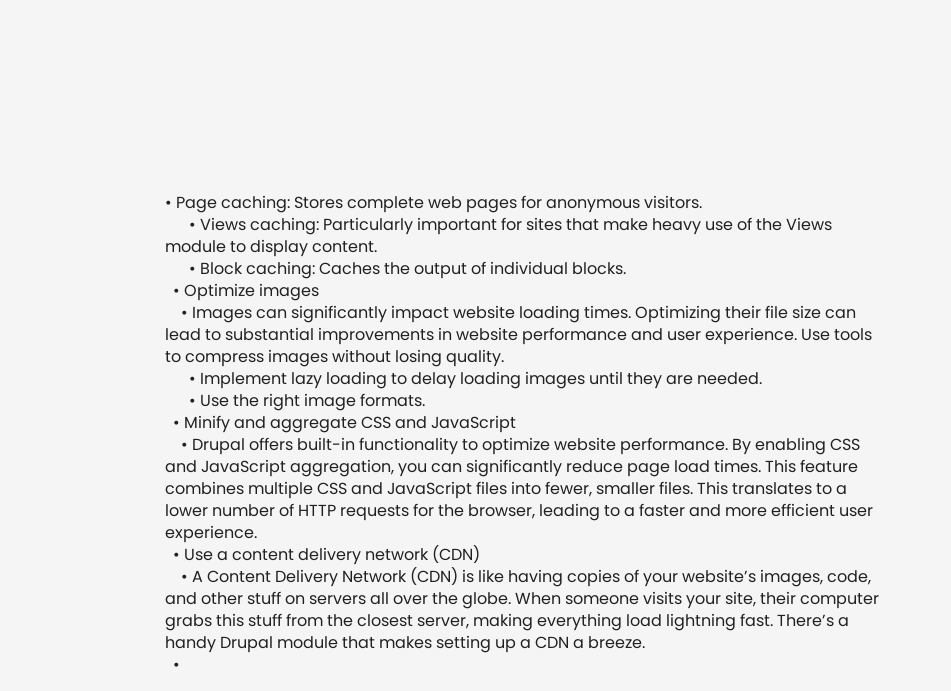• Page caching: Stores complete web pages for anonymous visitors.
      • Views caching: Particularly important for sites that make heavy use of the Views module to display content.
      • Block caching: Caches the output of individual blocks.
  • Optimize images
    • Images can significantly impact website loading times. Optimizing their file size can lead to substantial improvements in website performance and user experience. Use tools to compress images without losing quality.
      • Implement lazy loading to delay loading images until they are needed.
      • Use the right image formats.
  • Minify and aggregate CSS and JavaScript
    • Drupal offers built-in functionality to optimize website performance. By enabling CSS and JavaScript aggregation, you can significantly reduce page load times. This feature combines multiple CSS and JavaScript files into fewer, smaller files. This translates to a lower number of HTTP requests for the browser, leading to a faster and more efficient user experience.
  • Use a content delivery network (CDN)
    • A Content Delivery Network (CDN) is like having copies of your website’s images, code, and other stuff on servers all over the globe. When someone visits your site, their computer grabs this stuff from the closest server, making everything load lightning fast. There’s a handy Drupal module that makes setting up a CDN a breeze.
  •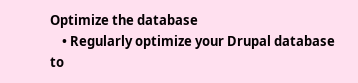Optimize the database
    • Regularly optimize your Drupal database to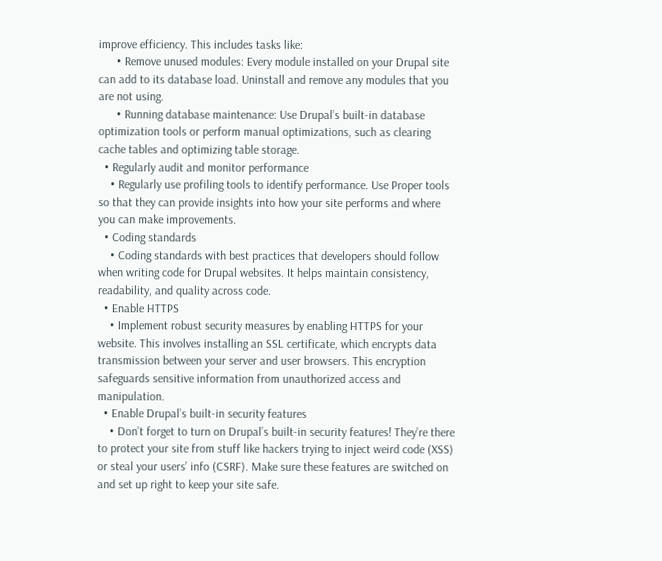improve efficiency. This includes tasks like:
      • Remove unused modules: Every module installed on your Drupal site can add to its database load. Uninstall and remove any modules that you are not using.
      • Running database maintenance: Use Drupal’s built-in database optimization tools or perform manual optimizations, such as clearing cache tables and optimizing table storage.
  • Regularly audit and monitor performance
    • Regularly use profiling tools to identify performance. Use Proper tools so that they can provide insights into how your site performs and where you can make improvements.
  • Coding standards
    • Coding standards with best practices that developers should follow when writing code for Drupal websites. It helps maintain consistency, readability, and quality across code.
  • Enable HTTPS
    • Implement robust security measures by enabling HTTPS for your website. This involves installing an SSL certificate, which encrypts data transmission between your server and user browsers. This encryption safeguards sensitive information from unauthorized access and manipulation.
  • Enable Drupal’s built-in security features
    • Don’t forget to turn on Drupal’s built-in security features! They’re there to protect your site from stuff like hackers trying to inject weird code (XSS) or steal your users’ info (CSRF). Make sure these features are switched on and set up right to keep your site safe.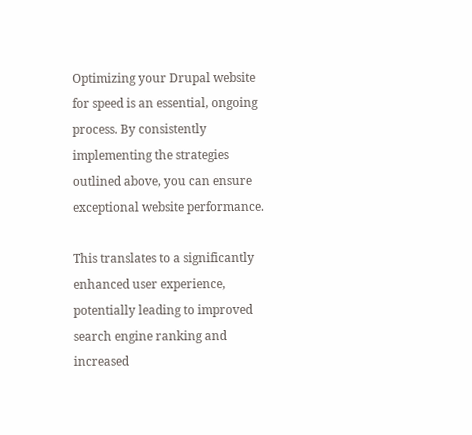Optimizing your Drupal website for speed is an essential, ongoing process. By consistently implementing the strategies outlined above, you can ensure exceptional website performance.

This translates to a significantly enhanced user experience, potentially leading to improved search engine ranking and increased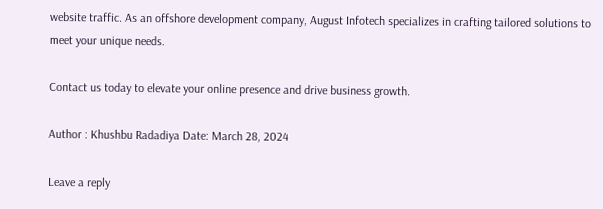website traffic. As an offshore development company, August Infotech specializes in crafting tailored solutions to meet your unique needs.

Contact us today to elevate your online presence and drive business growth.

Author : Khushbu Radadiya Date: March 28, 2024

Leave a reply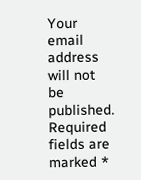Your email address will not be published. Required fields are marked *